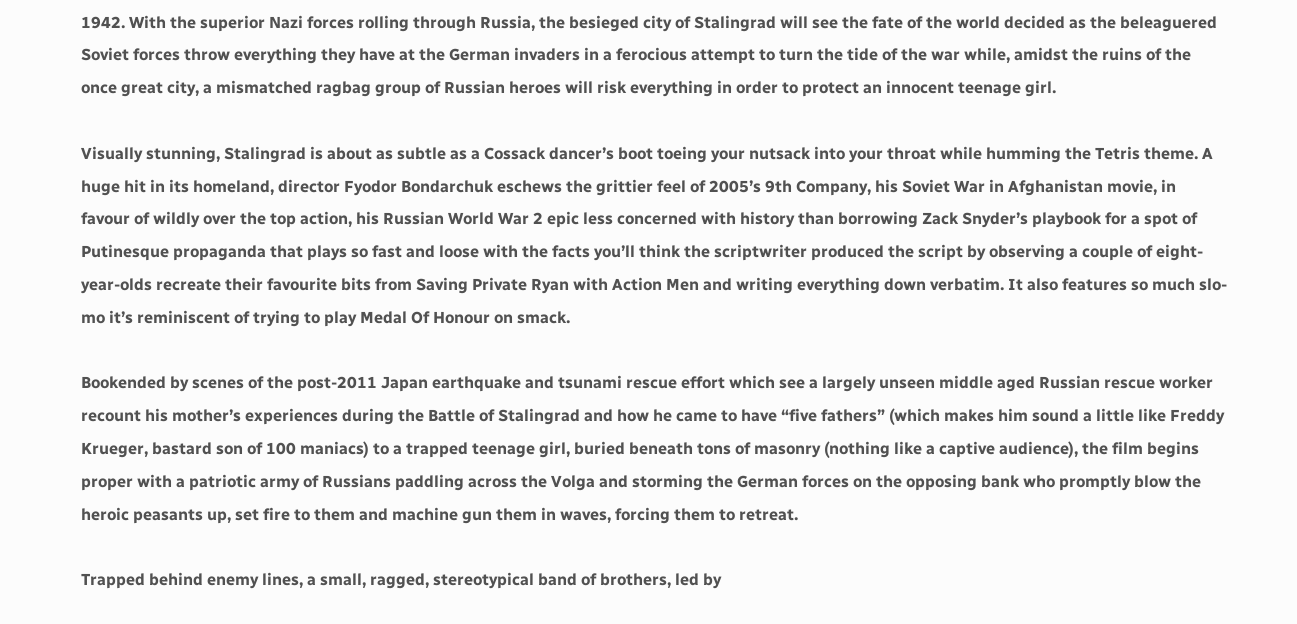1942. With the superior Nazi forces rolling through Russia, the besieged city of Stalingrad will see the fate of the world decided as the beleaguered Soviet forces throw everything they have at the German invaders in a ferocious attempt to turn the tide of the war while, amidst the ruins of the once great city, a mismatched ragbag group of Russian heroes will risk everything in order to protect an innocent teenage girl.

Visually stunning, Stalingrad is about as subtle as a Cossack dancer’s boot toeing your nutsack into your throat while humming the Tetris theme. A huge hit in its homeland, director Fyodor Bondarchuk eschews the grittier feel of 2005’s 9th Company, his Soviet War in Afghanistan movie, in favour of wildly over the top action, his Russian World War 2 epic less concerned with history than borrowing Zack Snyder’s playbook for a spot of Putinesque propaganda that plays so fast and loose with the facts you’ll think the scriptwriter produced the script by observing a couple of eight-year-olds recreate their favourite bits from Saving Private Ryan with Action Men and writing everything down verbatim. It also features so much slo-mo it’s reminiscent of trying to play Medal Of Honour on smack.

Bookended by scenes of the post-2011 Japan earthquake and tsunami rescue effort which see a largely unseen middle aged Russian rescue worker recount his mother’s experiences during the Battle of Stalingrad and how he came to have “five fathers” (which makes him sound a little like Freddy Krueger, bastard son of 100 maniacs) to a trapped teenage girl, buried beneath tons of masonry (nothing like a captive audience), the film begins proper with a patriotic army of Russians paddling across the Volga and storming the German forces on the opposing bank who promptly blow the heroic peasants up, set fire to them and machine gun them in waves, forcing them to retreat.

Trapped behind enemy lines, a small, ragged, stereotypical band of brothers, led by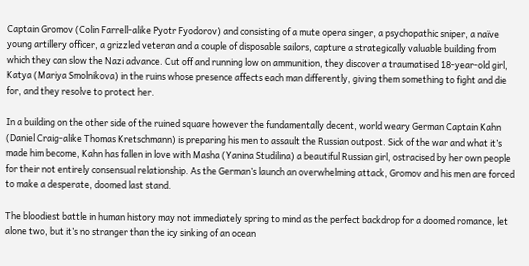Captain Gromov (Colin Farrell-alike Pyotr Fyodorov) and consisting of a mute opera singer, a psychopathic sniper, a naïve young artillery officer, a grizzled veteran and a couple of disposable sailors, capture a strategically valuable building from which they can slow the Nazi advance. Cut off and running low on ammunition, they discover a traumatised 18-year-old girl, Katya (Mariya Smolnikova) in the ruins whose presence affects each man differently, giving them something to fight and die for, and they resolve to protect her.

In a building on the other side of the ruined square however the fundamentally decent, world weary German Captain Kahn (Daniel Craig-alike Thomas Kretschmann) is preparing his men to assault the Russian outpost. Sick of the war and what it’s made him become, Kahn has fallen in love with Masha (Yanina Studilina) a beautiful Russian girl, ostracised by her own people for their not entirely consensual relationship. As the German’s launch an overwhelming attack, Gromov and his men are forced to make a desperate, doomed last stand.

The bloodiest battle in human history may not immediately spring to mind as the perfect backdrop for a doomed romance, let alone two, but it’s no stranger than the icy sinking of an ocean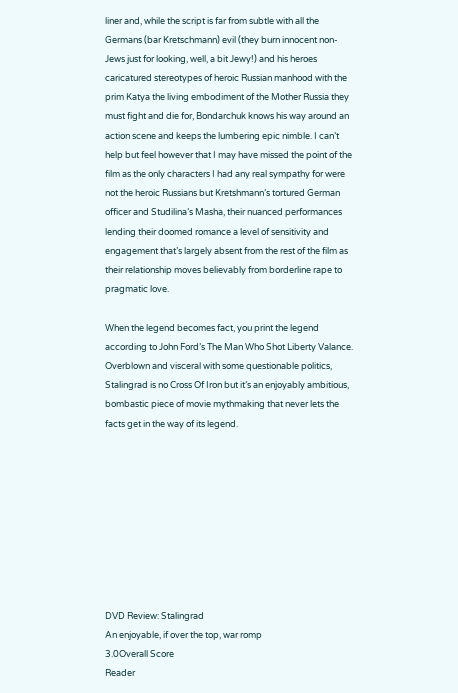liner and, while the script is far from subtle with all the Germans (bar Kretschmann) evil (they burn innocent non-Jews just for looking, well, a bit Jewy!) and his heroes caricatured stereotypes of heroic Russian manhood with the prim Katya the living embodiment of the Mother Russia they must fight and die for, Bondarchuk knows his way around an action scene and keeps the lumbering epic nimble. I can’t help but feel however that I may have missed the point of the film as the only characters I had any real sympathy for were not the heroic Russians but Kretshmann’s tortured German officer and Studilina’s Masha, their nuanced performances lending their doomed romance a level of sensitivity and engagement that’s largely absent from the rest of the film as their relationship moves believably from borderline rape to pragmatic love.

When the legend becomes fact, you print the legend according to John Ford’s The Man Who Shot Liberty Valance. Overblown and visceral with some questionable politics, Stalingrad is no Cross Of Iron but it’s an enjoyably ambitious, bombastic piece of movie mythmaking that never lets the facts get in the way of its legend.









DVD Review: Stalingrad
An enjoyable, if over the top, war romp
3.0Overall Score
Reader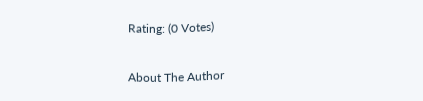Rating: (0 Votes)

About The Author